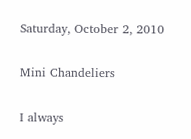Saturday, October 2, 2010

Mini Chandeliers

I always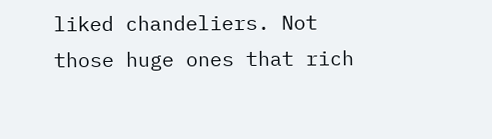liked chandeliers. Not those huge ones that rich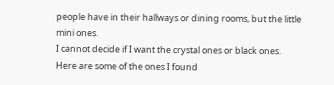people have in their hallways or dining rooms, but the little mini ones.
I cannot decide if I want the crystal ones or black ones.
Here are some of the ones I found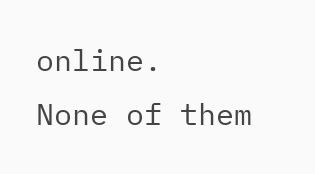online.
None of them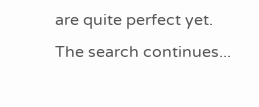are quite perfect yet.
The search continues...